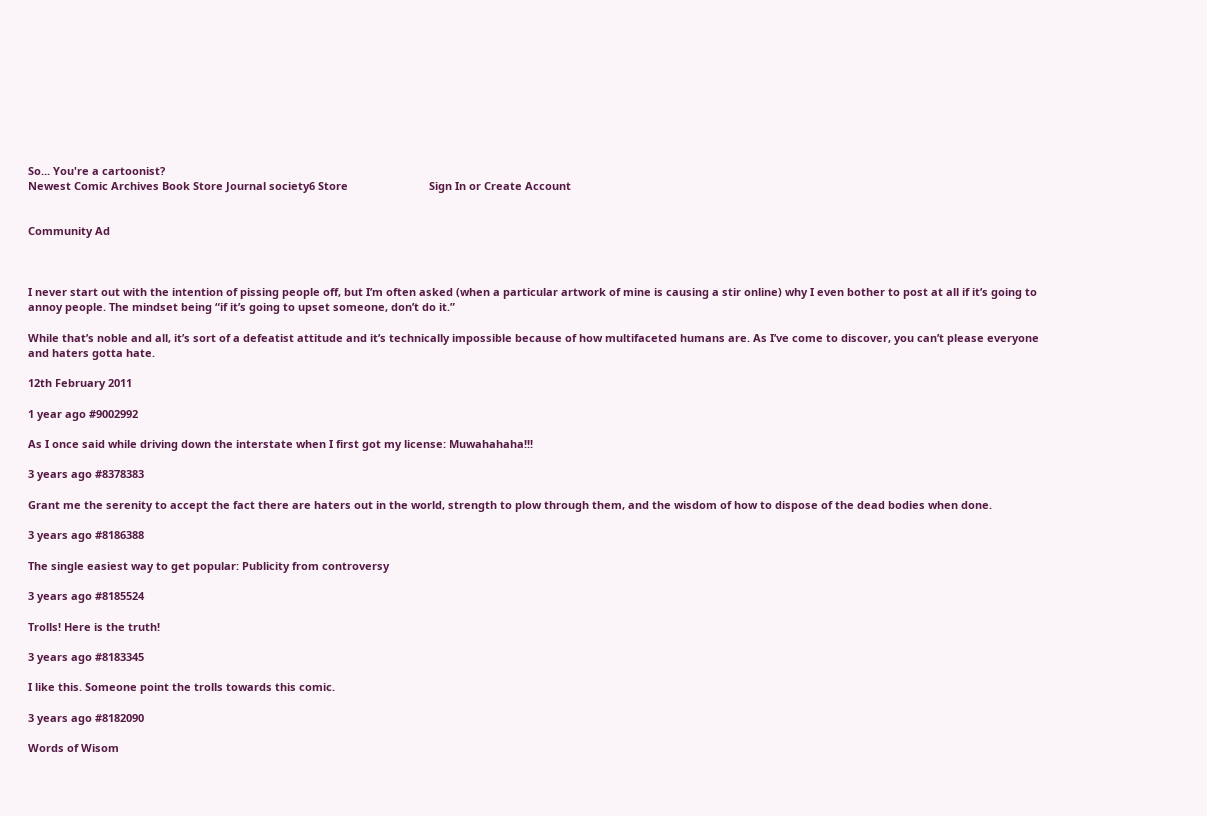So... You're a cartoonist?
Newest Comic Archives Book Store Journal society6 Store                           Sign In or Create Account


Community Ad



I never start out with the intention of pissing people off, but I’m often asked (when a particular artwork of mine is causing a stir online) why I even bother to post at all if it’s going to annoy people. The mindset being “if it’s going to upset someone, don’t do it.”

While that’s noble and all, it’s sort of a defeatist attitude and it’s technically impossible because of how multifaceted humans are. As I’ve come to discover, you can’t please everyone and haters gotta hate.

12th February 2011

1 year ago #9002992

As I once said while driving down the interstate when I first got my license: Muwahahaha!!!

3 years ago #8378383

Grant me the serenity to accept the fact there are haters out in the world, strength to plow through them, and the wisdom of how to dispose of the dead bodies when done.

3 years ago #8186388

The single easiest way to get popular: Publicity from controversy

3 years ago #8185524

Trolls! Here is the truth!

3 years ago #8183345

I like this. Someone point the trolls towards this comic.

3 years ago #8182090

Words of Wisom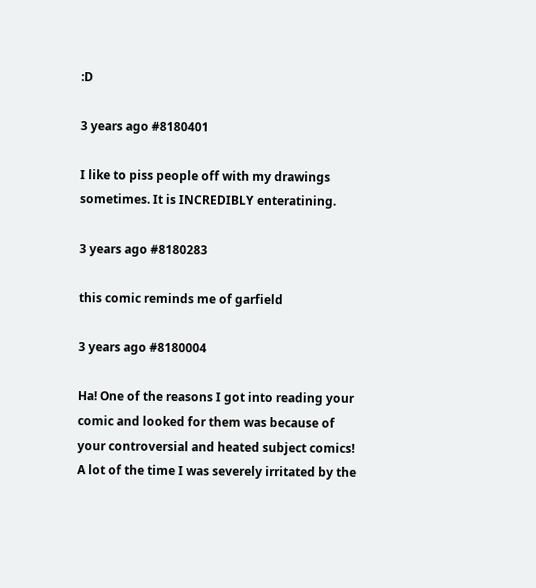:D

3 years ago #8180401

I like to piss people off with my drawings sometimes. It is INCREDIBLY enteratining.

3 years ago #8180283

this comic reminds me of garfield

3 years ago #8180004

Ha! One of the reasons I got into reading your comic and looked for them was because of your controversial and heated subject comics! A lot of the time I was severely irritated by the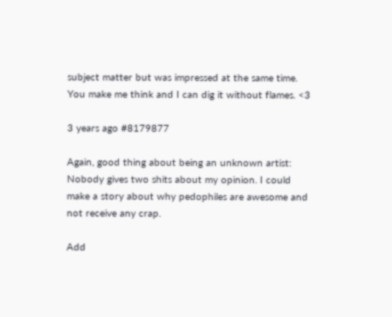subject matter but was impressed at the same time. You make me think and I can dig it without flames. <3

3 years ago #8179877

Again, good thing about being an unknown artist: Nobody gives two shits about my opinion. I could make a story about why pedophiles are awesome and not receive any crap.

Add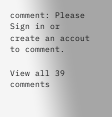comment: Please Sign in or create an accout to comment.

View all 39 comments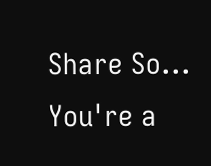Share So... You're a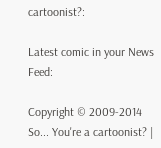cartoonist?:

Latest comic in your News Feed:

Copyright © 2009-2014 So... You're a cartoonist? |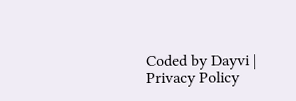Coded by Dayvi | Privacy Policy